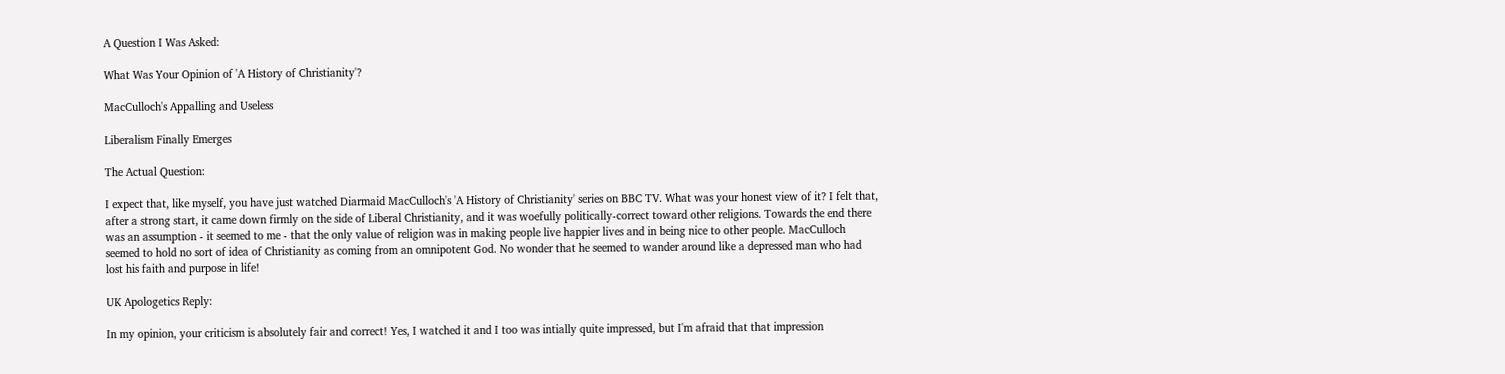A Question I Was Asked:

What Was Your Opinion of 'A History of Christianity'?

MacCulloch's Appalling and Useless

Liberalism Finally Emerges

The Actual Question:

I expect that, like myself, you have just watched Diarmaid MacCulloch's 'A History of Christianity' series on BBC TV. What was your honest view of it? I felt that, after a strong start, it came down firmly on the side of Liberal Christianity, and it was woefully politically-correct toward other religions. Towards the end there was an assumption - it seemed to me - that the only value of religion was in making people live happier lives and in being nice to other people. MacCulloch seemed to hold no sort of idea of Christianity as coming from an omnipotent God. No wonder that he seemed to wander around like a depressed man who had lost his faith and purpose in life!

UK Apologetics Reply:

In my opinion, your criticism is absolutely fair and correct! Yes, I watched it and I too was intially quite impressed, but I'm afraid that that impression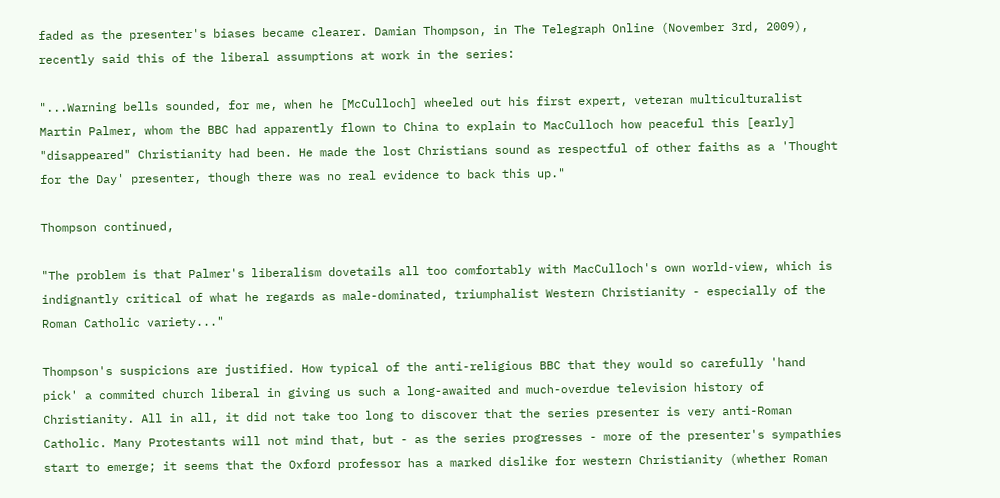faded as the presenter's biases became clearer. Damian Thompson, in The Telegraph Online (November 3rd, 2009), recently said this of the liberal assumptions at work in the series:

"...Warning bells sounded, for me, when he [McCulloch] wheeled out his first expert, veteran multiculturalist Martin Palmer, whom the BBC had apparently flown to China to explain to MacCulloch how peaceful this [early] "disappeared" Christianity had been. He made the lost Christians sound as respectful of other faiths as a 'Thought for the Day' presenter, though there was no real evidence to back this up."

Thompson continued,

"The problem is that Palmer's liberalism dovetails all too comfortably with MacCulloch's own world-view, which is indignantly critical of what he regards as male-dominated, triumphalist Western Christianity - especially of the Roman Catholic variety..."

Thompson's suspicions are justified. How typical of the anti-religious BBC that they would so carefully 'hand pick' a commited church liberal in giving us such a long-awaited and much-overdue television history of Christianity. All in all, it did not take too long to discover that the series presenter is very anti-Roman Catholic. Many Protestants will not mind that, but - as the series progresses - more of the presenter's sympathies start to emerge; it seems that the Oxford professor has a marked dislike for western Christianity (whether Roman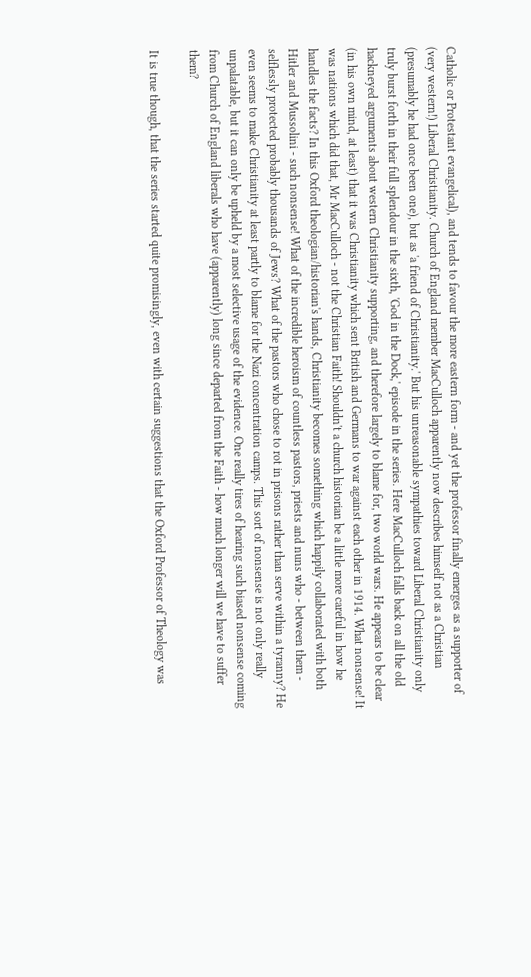Catholic or Protestant evangelical), and tends to favour the more eastern form - and yet the professor finally emerges as a supporter of (very western!) Liberal Christianity. Church of England member MacCulloch apparently now describes himself not as a Christian (presumably he had once been one), but as 'a friend of Christianity.' But his unreasonable sympathies toward Liberal Christianity only truly burst forth in their full splendour in the sixth, 'God in the Dock,' episode in the series. Here MacCulloch falls back on all the old hackneyed arguments about western Christianity supporting, and therefore largely to blame for, two world wars. He appears to be clear (in his own mind, at least) that it was Christianity which sent British and Germans to war against each other in 1914. What nonsense! It was nations which did that, Mr MacCulloch - not the Christian Faith! Shouldn't a church historian be a little more careful in how he handles the facts? In this Oxford theologian/historian's hands, Christianity becomes something which happily collaborated with both Hitler and Mussolini - such nonsense! What of the incredible heroism of countless pastors, priests and nuns who - between them - selflessly protected probably thousands of Jews? What of the pastors who chose to rot in prisons rather than serve within a tyranny? He even seems to make Christianity at least partly to blame for the Nazi concentration camps. This sort of nonsense is not only really unpalatable, but it can only be upheld by a most selective usage of the evidence. One really tires of hearing such biased nonsense coming from Church of England liberals who have (apparently) long since departed from the Faith - how much longer will we have to suffer them?

It is true though, that the series started quite promisingly, even with certain suggestions that the Oxford Professor of Theology was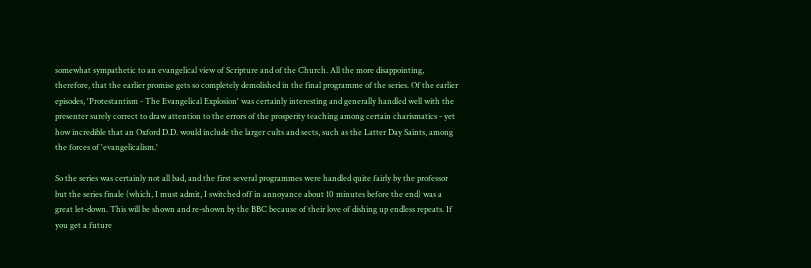somewhat sympathetic to an evangelical view of Scripture and of the Church. All the more disappointing, therefore, that the earlier promise gets so completely demolished in the final programme of the series. Of the earlier episodes, 'Protestantism - The Evangelical Explosion' was certainly interesting and generally handled well with the presenter surely correct to draw attention to the errors of the prosperity teaching among certain charismatics - yet how incredible that an Oxford D.D. would include the larger cults and sects, such as the Latter Day Saints, among the forces of 'evangelicalism.'

So the series was certainly not all bad, and the first several programmes were handled quite fairly by the professor but the series finale (which, I must admit, I switched off in annoyance about 10 minutes before the end) was a great let-down. This will be shown and re-shown by the BBC because of their love of dishing up endless repeats. If you get a future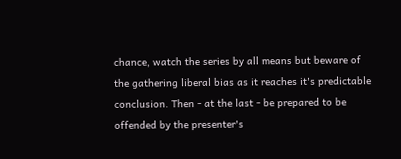chance, watch the series by all means but beware of the gathering liberal bias as it reaches it's predictable conclusion. Then - at the last - be prepared to be offended by the presenter's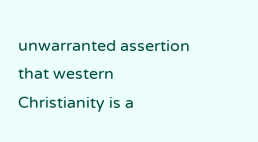unwarranted assertion that western Christianity is a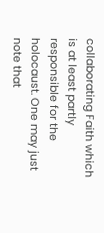collaborating Faith which is at least partly responsible for the holocaust. One may just note that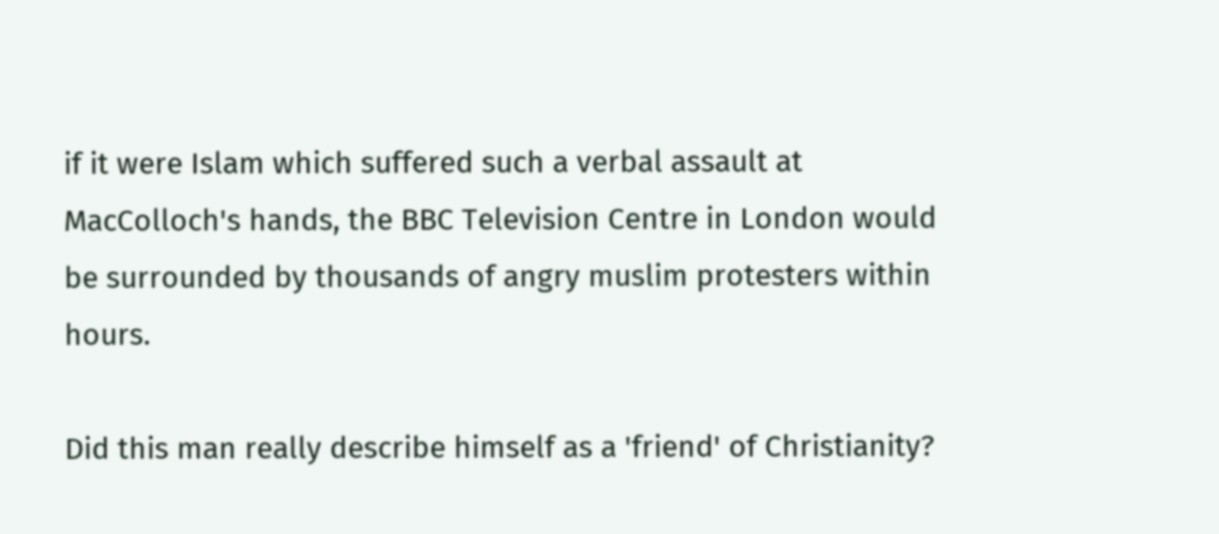if it were Islam which suffered such a verbal assault at MacColloch's hands, the BBC Television Centre in London would be surrounded by thousands of angry muslim protesters within hours.

Did this man really describe himself as a 'friend' of Christianity?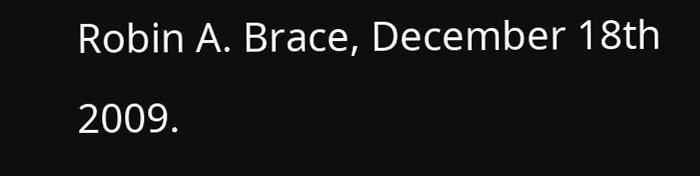Robin A. Brace, December 18th 2009.